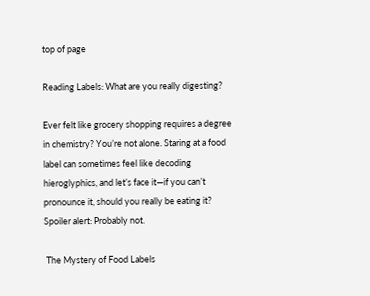top of page

Reading Labels: What are you really digesting?

Ever felt like grocery shopping requires a degree in chemistry? You’re not alone. Staring at a food label can sometimes feel like decoding hieroglyphics, and let’s face it—if you can’t pronounce it, should you really be eating it? Spoiler alert: Probably not.

 The Mystery of Food Labels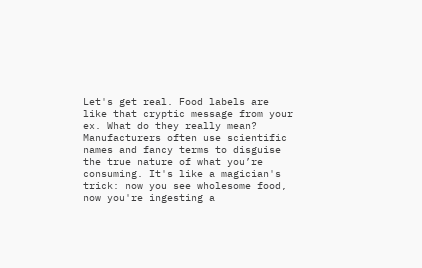Let's get real. Food labels are like that cryptic message from your ex. What do they really mean? Manufacturers often use scientific names and fancy terms to disguise the true nature of what you’re consuming. It's like a magician's trick: now you see wholesome food, now you're ingesting a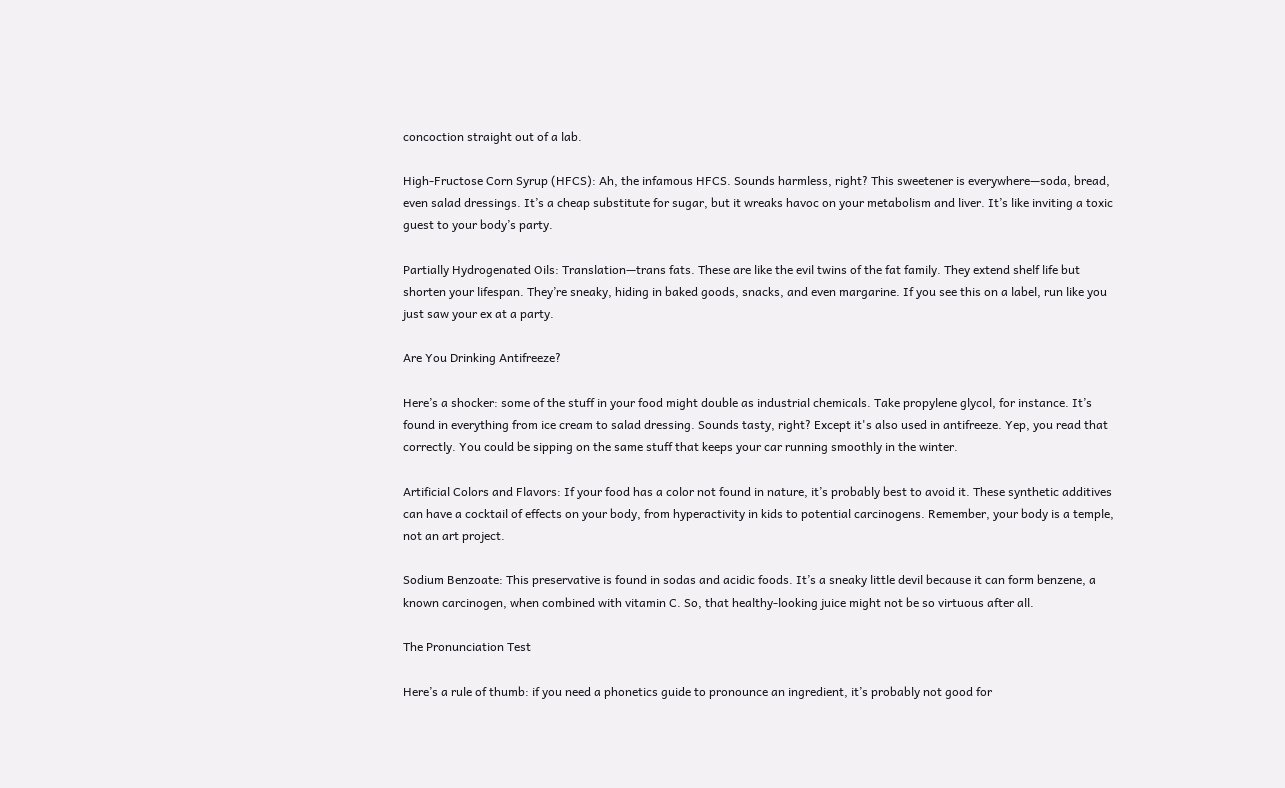concoction straight out of a lab.

High-Fructose Corn Syrup (HFCS): Ah, the infamous HFCS. Sounds harmless, right? This sweetener is everywhere—soda, bread, even salad dressings. It’s a cheap substitute for sugar, but it wreaks havoc on your metabolism and liver. It’s like inviting a toxic guest to your body’s party.

Partially Hydrogenated Oils: Translation—trans fats. These are like the evil twins of the fat family. They extend shelf life but shorten your lifespan. They’re sneaky, hiding in baked goods, snacks, and even margarine. If you see this on a label, run like you just saw your ex at a party.

Are You Drinking Antifreeze?

Here’s a shocker: some of the stuff in your food might double as industrial chemicals. Take propylene glycol, for instance. It’s found in everything from ice cream to salad dressing. Sounds tasty, right? Except it's also used in antifreeze. Yep, you read that correctly. You could be sipping on the same stuff that keeps your car running smoothly in the winter.

Artificial Colors and Flavors: If your food has a color not found in nature, it’s probably best to avoid it. These synthetic additives can have a cocktail of effects on your body, from hyperactivity in kids to potential carcinogens. Remember, your body is a temple, not an art project.

Sodium Benzoate: This preservative is found in sodas and acidic foods. It’s a sneaky little devil because it can form benzene, a known carcinogen, when combined with vitamin C. So, that healthy-looking juice might not be so virtuous after all.

The Pronunciation Test

Here’s a rule of thumb: if you need a phonetics guide to pronounce an ingredient, it’s probably not good for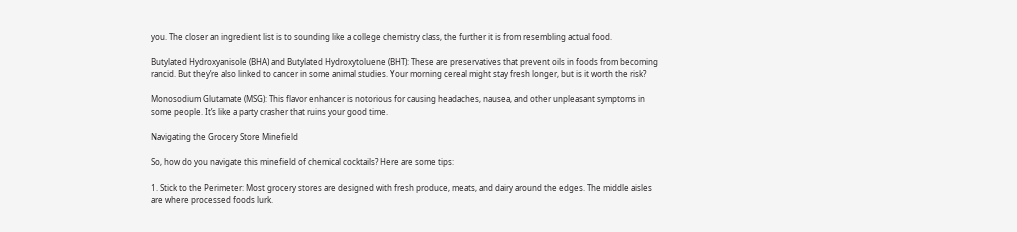you. The closer an ingredient list is to sounding like a college chemistry class, the further it is from resembling actual food.

Butylated Hydroxyanisole (BHA) and Butylated Hydroxytoluene (BHT): These are preservatives that prevent oils in foods from becoming rancid. But they’re also linked to cancer in some animal studies. Your morning cereal might stay fresh longer, but is it worth the risk?

Monosodium Glutamate (MSG): This flavor enhancer is notorious for causing headaches, nausea, and other unpleasant symptoms in some people. It’s like a party crasher that ruins your good time.

Navigating the Grocery Store Minefield

So, how do you navigate this minefield of chemical cocktails? Here are some tips:

1. Stick to the Perimeter: Most grocery stores are designed with fresh produce, meats, and dairy around the edges. The middle aisles are where processed foods lurk.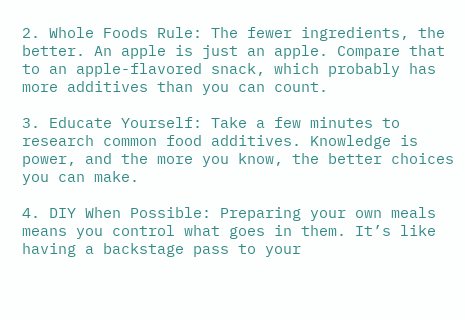2. Whole Foods Rule: The fewer ingredients, the better. An apple is just an apple. Compare that to an apple-flavored snack, which probably has more additives than you can count.

3. Educate Yourself: Take a few minutes to research common food additives. Knowledge is power, and the more you know, the better choices you can make.

4. DIY When Possible: Preparing your own meals means you control what goes in them. It’s like having a backstage pass to your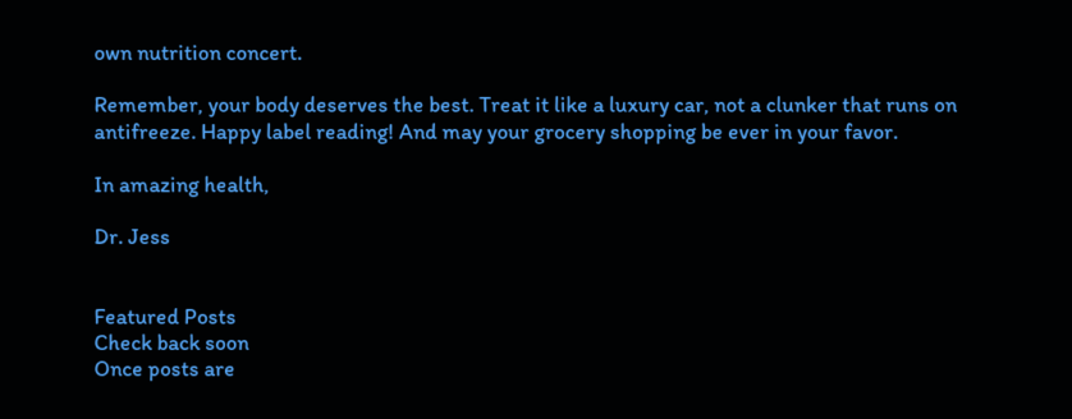own nutrition concert.

Remember, your body deserves the best. Treat it like a luxury car, not a clunker that runs on antifreeze. Happy label reading! And may your grocery shopping be ever in your favor.

In amazing health,

Dr. Jess


Featured Posts
Check back soon
Once posts are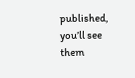published, you’ll see them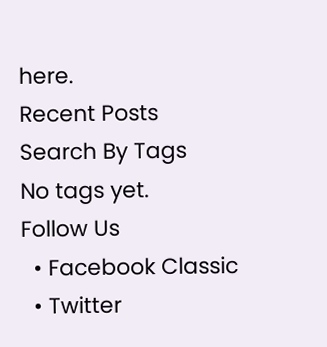here.
Recent Posts
Search By Tags
No tags yet.
Follow Us
  • Facebook Classic
  • Twitter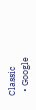Classic
  • Google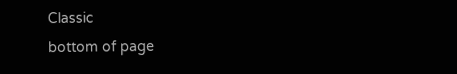Classic
bottom of page